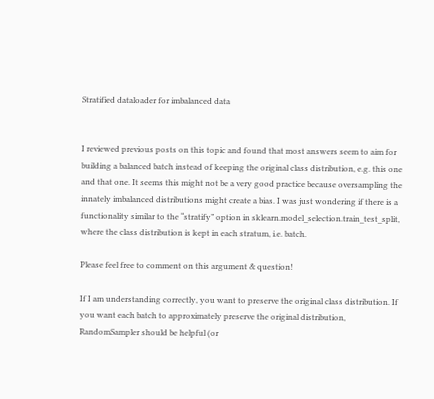Stratified dataloader for imbalanced data


I reviewed previous posts on this topic and found that most answers seem to aim for building a balanced batch instead of keeping the original class distribution, e.g. this one and that one. It seems this might not be a very good practice because oversampling the innately imbalanced distributions might create a bias. I was just wondering if there is a functionality similar to the “stratify” option in sklearn.model_selection.train_test_split, where the class distribution is kept in each stratum, i.e. batch.

Please feel free to comment on this argument & question!

If I am understanding correctly, you want to preserve the original class distribution. If you want each batch to approximately preserve the original distribution, RandomSampler should be helpful (or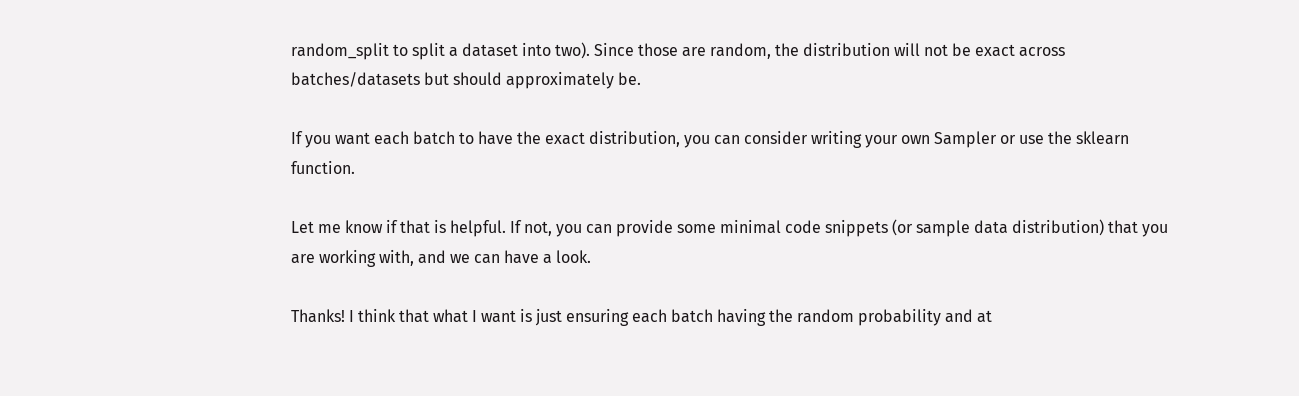random_split to split a dataset into two). Since those are random, the distribution will not be exact across batches/datasets but should approximately be.

If you want each batch to have the exact distribution, you can consider writing your own Sampler or use the sklearn function.

Let me know if that is helpful. If not, you can provide some minimal code snippets (or sample data distribution) that you are working with, and we can have a look.

Thanks! I think that what I want is just ensuring each batch having the random probability and at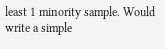least 1 minority sample. Would write a simple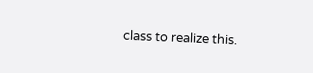class to realize this.